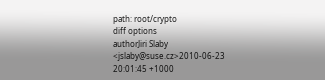path: root/crypto
diff options
authorJiri Slaby <jslaby@suse.cz>2010-06-23 20:01:45 +1000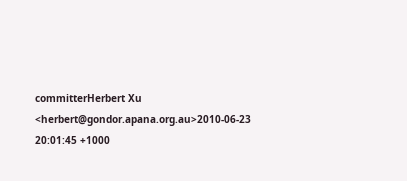committerHerbert Xu <herbert@gondor.apana.org.au>2010-06-23 20:01:45 +1000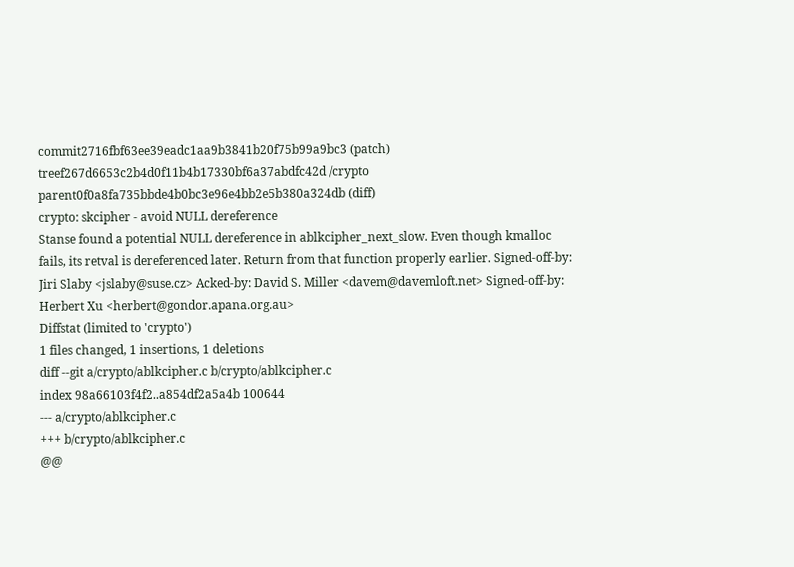commit2716fbf63ee39eadc1aa9b3841b20f75b99a9bc3 (patch)
treef267d6653c2b4d0f11b4b17330bf6a37abdfc42d /crypto
parent0f0a8fa735bbde4b0bc3e96e4bb2e5b380a324db (diff)
crypto: skcipher - avoid NULL dereference
Stanse found a potential NULL dereference in ablkcipher_next_slow. Even though kmalloc fails, its retval is dereferenced later. Return from that function properly earlier. Signed-off-by: Jiri Slaby <jslaby@suse.cz> Acked-by: David S. Miller <davem@davemloft.net> Signed-off-by: Herbert Xu <herbert@gondor.apana.org.au>
Diffstat (limited to 'crypto')
1 files changed, 1 insertions, 1 deletions
diff --git a/crypto/ablkcipher.c b/crypto/ablkcipher.c
index 98a66103f4f2..a854df2a5a4b 100644
--- a/crypto/ablkcipher.c
+++ b/crypto/ablkcipher.c
@@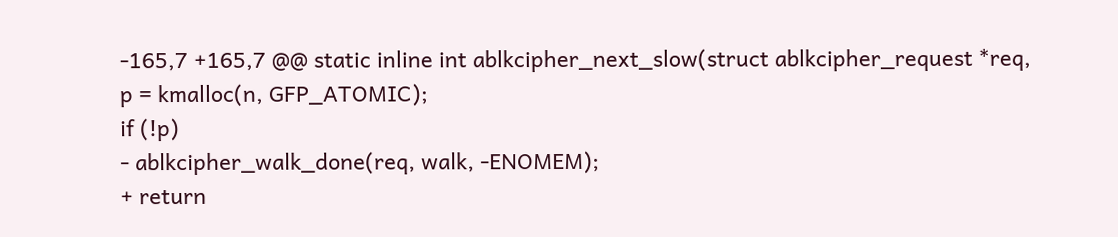-165,7 +165,7 @@ static inline int ablkcipher_next_slow(struct ablkcipher_request *req,
p = kmalloc(n, GFP_ATOMIC);
if (!p)
- ablkcipher_walk_done(req, walk, -ENOMEM);
+ return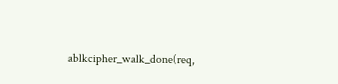ablkcipher_walk_done(req,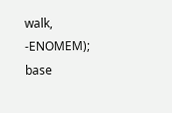walk, -ENOMEM);
base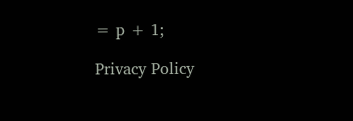= p + 1;

Privacy Policy